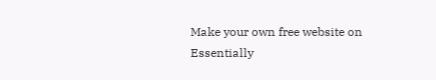Make your own free website on
Essentially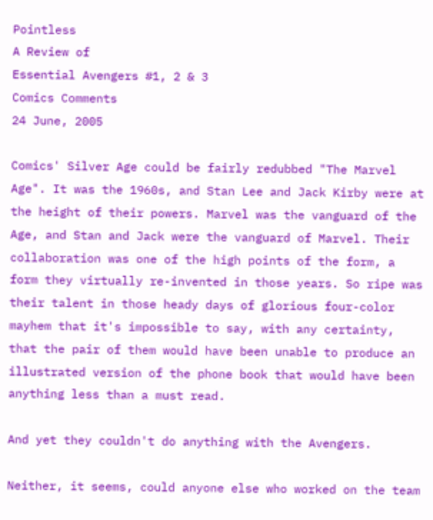Pointless
A Review of
Essential Avengers #1, 2 & 3
Comics Comments
24 June, 2005

Comics' Silver Age could be fairly redubbed "The Marvel Age". It was the 1960s, and Stan Lee and Jack Kirby were at the height of their powers. Marvel was the vanguard of the Age, and Stan and Jack were the vanguard of Marvel. Their collaboration was one of the high points of the form, a form they virtually re-invented in those years. So ripe was their talent in those heady days of glorious four-color mayhem that it's impossible to say, with any certainty, that the pair of them would have been unable to produce an illustrated version of the phone book that would have been anything less than a must read.

And yet they couldn't do anything with the Avengers.

Neither, it seems, could anyone else who worked on the team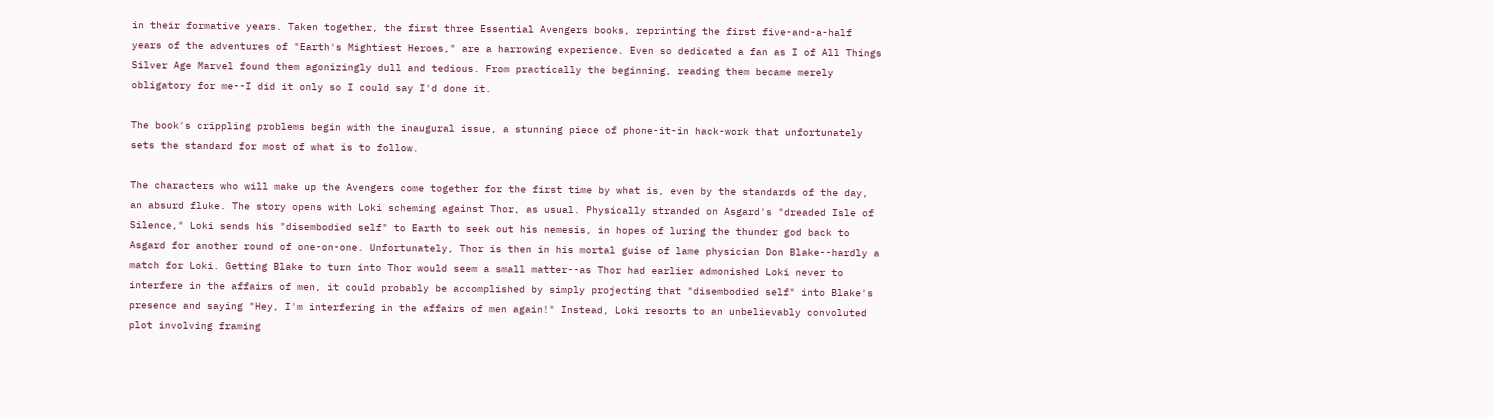in their formative years. Taken together, the first three Essential Avengers books, reprinting the first five-and-a-half years of the adventures of "Earth's Mightiest Heroes," are a harrowing experience. Even so dedicated a fan as I of All Things Silver Age Marvel found them agonizingly dull and tedious. From practically the beginning, reading them became merely obligatory for me--I did it only so I could say I'd done it.

The book's crippling problems begin with the inaugural issue, a stunning piece of phone-it-in hack-work that unfortunately sets the standard for most of what is to follow.

The characters who will make up the Avengers come together for the first time by what is, even by the standards of the day, an absurd fluke. The story opens with Loki scheming against Thor, as usual. Physically stranded on Asgard's "dreaded Isle of Silence," Loki sends his "disembodied self" to Earth to seek out his nemesis, in hopes of luring the thunder god back to Asgard for another round of one-on-one. Unfortunately, Thor is then in his mortal guise of lame physician Don Blake--hardly a match for Loki. Getting Blake to turn into Thor would seem a small matter--as Thor had earlier admonished Loki never to interfere in the affairs of men, it could probably be accomplished by simply projecting that "disembodied self" into Blake's presence and saying "Hey, I'm interfering in the affairs of men again!" Instead, Loki resorts to an unbelievably convoluted plot involving framing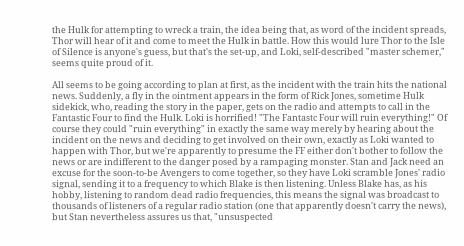the Hulk for attempting to wreck a train, the idea being that, as word of the incident spreads, Thor will hear of it and come to meet the Hulk in battle. How this would lure Thor to the Isle of Silence is anyone's guess, but that's the set-up, and Loki, self-described "master schemer," seems quite proud of it.

All seems to be going according to plan at first, as the incident with the train hits the national news. Suddenly, a fly in the ointment appears in the form of Rick Jones, sometime Hulk sidekick, who, reading the story in the paper, gets on the radio and attempts to call in the Fantastic Four to find the Hulk. Loki is horrified! "The Fantastc Four will ruin everything!" Of course they could "ruin everything" in exactly the same way merely by hearing about the incident on the news and deciding to get involved on their own, exactly as Loki wanted to happen with Thor, but we're apparently to presume the FF either don't bother to follow the news or are indifferent to the danger posed by a rampaging monster. Stan and Jack need an excuse for the soon-to-be Avengers to come together, so they have Loki scramble Jones' radio signal, sending it to a frequency to which Blake is then listening. Unless Blake has, as his hobby, listening to random dead radio frequencies, this means the signal was broadcast to thousands of listeners of a regular radio station (one that apparently doesn't carry the news), but Stan nevertheless assures us that, "unsuspected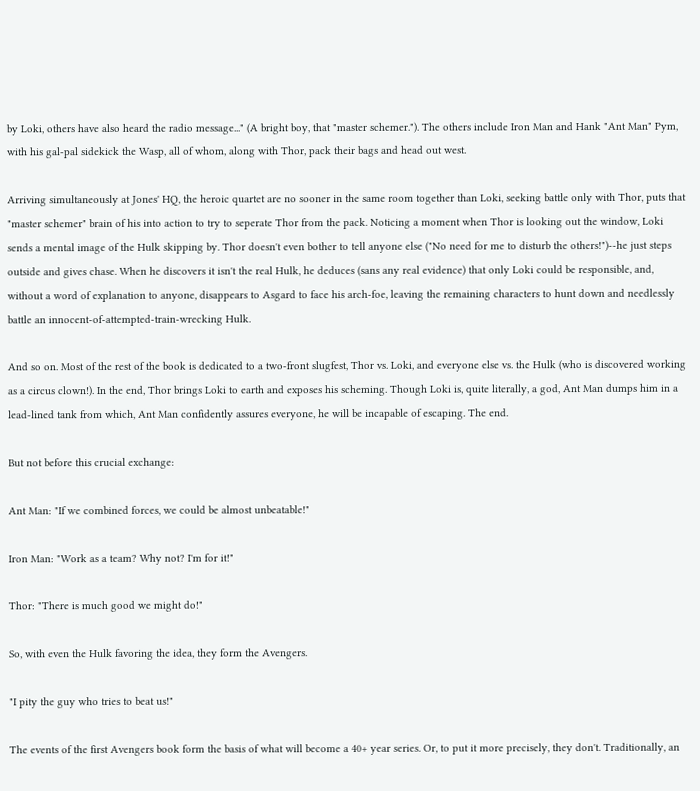by Loki, others have also heard the radio message..." (A bright boy, that "master schemer."). The others include Iron Man and Hank "Ant Man" Pym, with his gal-pal sidekick the Wasp, all of whom, along with Thor, pack their bags and head out west.

Arriving simultaneously at Jones' HQ, the heroic quartet are no sooner in the same room together than Loki, seeking battle only with Thor, puts that "master schemer" brain of his into action to try to seperate Thor from the pack. Noticing a moment when Thor is looking out the window, Loki sends a mental image of the Hulk skipping by. Thor doesn't even bother to tell anyone else ("No need for me to disturb the others!")--he just steps outside and gives chase. When he discovers it isn't the real Hulk, he deduces (sans any real evidence) that only Loki could be responsible, and, without a word of explanation to anyone, disappears to Asgard to face his arch-foe, leaving the remaining characters to hunt down and needlessly battle an innocent-of-attempted-train-wrecking Hulk.

And so on. Most of the rest of the book is dedicated to a two-front slugfest, Thor vs. Loki, and everyone else vs. the Hulk (who is discovered working as a circus clown!). In the end, Thor brings Loki to earth and exposes his scheming. Though Loki is, quite literally, a god, Ant Man dumps him in a lead-lined tank from which, Ant Man confidently assures everyone, he will be incapable of escaping. The end.

But not before this crucial exchange:

Ant Man: "If we combined forces, we could be almost unbeatable!"

Iron Man: "Work as a team? Why not? I'm for it!"

Thor: "There is much good we might do!"

So, with even the Hulk favoring the idea, they form the Avengers.

"I pity the guy who tries to beat us!"

The events of the first Avengers book form the basis of what will become a 40+ year series. Or, to put it more precisely, they don't. Traditionally, an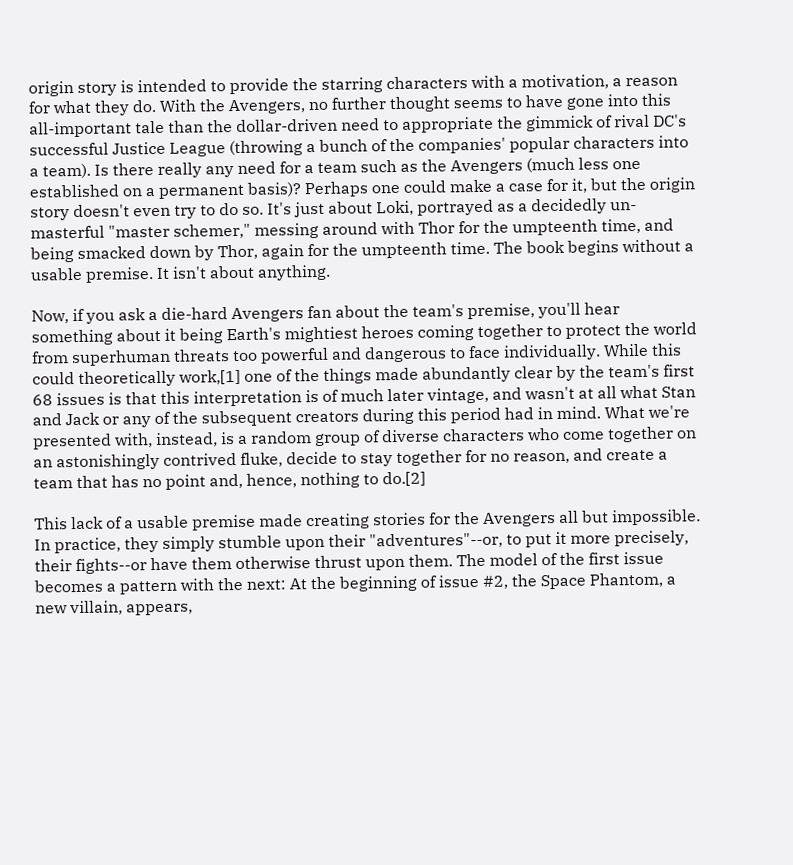origin story is intended to provide the starring characters with a motivation, a reason for what they do. With the Avengers, no further thought seems to have gone into this all-important tale than the dollar-driven need to appropriate the gimmick of rival DC's successful Justice League (throwing a bunch of the companies' popular characters into a team). Is there really any need for a team such as the Avengers (much less one established on a permanent basis)? Perhaps one could make a case for it, but the origin story doesn't even try to do so. It's just about Loki, portrayed as a decidedly un-masterful "master schemer," messing around with Thor for the umpteenth time, and being smacked down by Thor, again for the umpteenth time. The book begins without a usable premise. It isn't about anything.

Now, if you ask a die-hard Avengers fan about the team's premise, you'll hear something about it being Earth's mightiest heroes coming together to protect the world from superhuman threats too powerful and dangerous to face individually. While this could theoretically work,[1] one of the things made abundantly clear by the team's first 68 issues is that this interpretation is of much later vintage, and wasn't at all what Stan and Jack or any of the subsequent creators during this period had in mind. What we're presented with, instead, is a random group of diverse characters who come together on an astonishingly contrived fluke, decide to stay together for no reason, and create a team that has no point and, hence, nothing to do.[2]

This lack of a usable premise made creating stories for the Avengers all but impossible. In practice, they simply stumble upon their "adventures"--or, to put it more precisely, their fights--or have them otherwise thrust upon them. The model of the first issue becomes a pattern with the next: At the beginning of issue #2, the Space Phantom, a new villain, appears,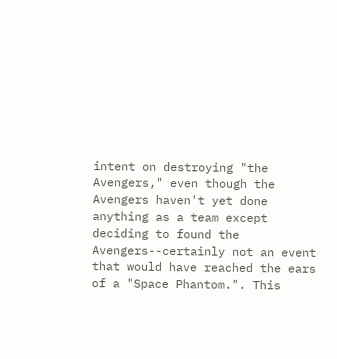intent on destroying "the Avengers," even though the Avengers haven't yet done anything as a team except deciding to found the Avengers--certainly not an event that would have reached the ears of a "Space Phantom.". This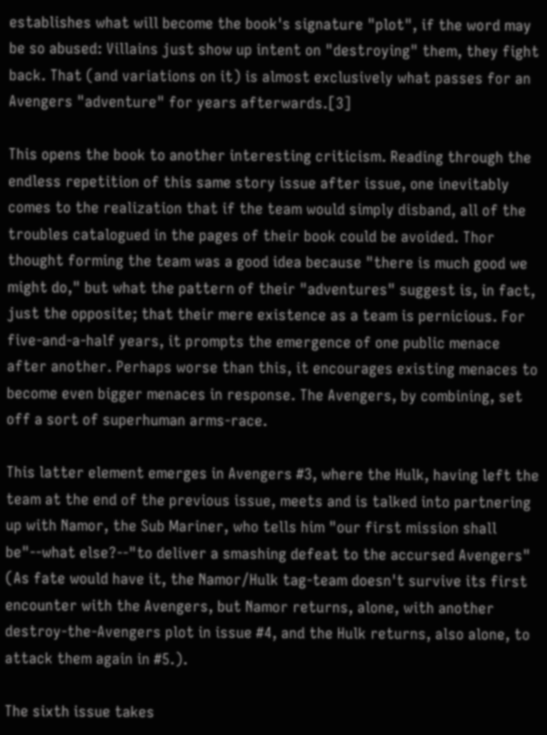establishes what will become the book's signature "plot", if the word may be so abused: Villains just show up intent on "destroying" them, they fight back. That (and variations on it) is almost exclusively what passes for an Avengers "adventure" for years afterwards.[3]

This opens the book to another interesting criticism. Reading through the endless repetition of this same story issue after issue, one inevitably comes to the realization that if the team would simply disband, all of the troubles catalogued in the pages of their book could be avoided. Thor thought forming the team was a good idea because "there is much good we might do," but what the pattern of their "adventures" suggest is, in fact, just the opposite; that their mere existence as a team is pernicious. For five-and-a-half years, it prompts the emergence of one public menace after another. Perhaps worse than this, it encourages existing menaces to become even bigger menaces in response. The Avengers, by combining, set off a sort of superhuman arms-race.

This latter element emerges in Avengers #3, where the Hulk, having left the team at the end of the previous issue, meets and is talked into partnering up with Namor, the Sub Mariner, who tells him "our first mission shall be"--what else?--"to deliver a smashing defeat to the accursed Avengers" (As fate would have it, the Namor/Hulk tag-team doesn't survive its first encounter with the Avengers, but Namor returns, alone, with another destroy-the-Avengers plot in issue #4, and the Hulk returns, also alone, to attack them again in #5.).

The sixth issue takes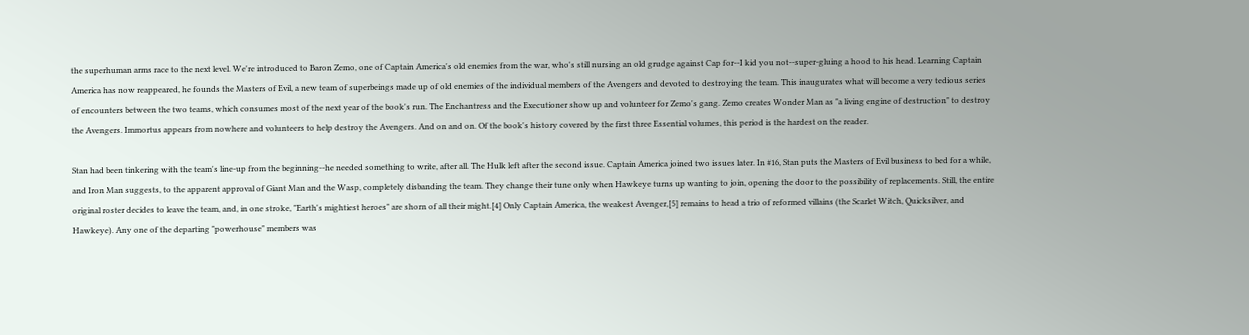the superhuman arms race to the next level. We're introduced to Baron Zemo, one of Captain America's old enemies from the war, who's still nursing an old grudge against Cap for--I kid you not--super-gluing a hood to his head. Learning Captain America has now reappeared, he founds the Masters of Evil, a new team of superbeings made up of old enemies of the individual members of the Avengers and devoted to destroying the team. This inaugurates what will become a very tedious series of encounters between the two teams, which consumes most of the next year of the book's run. The Enchantress and the Executioner show up and volunteer for Zemo's gang. Zemo creates Wonder Man as "a living engine of destruction" to destroy the Avengers. Immortus appears from nowhere and volunteers to help destroy the Avengers. And on and on. Of the book's history covered by the first three Essential volumes, this period is the hardest on the reader.

Stan had been tinkering with the team's line-up from the beginning--he needed something to write, after all. The Hulk left after the second issue. Captain America joined two issues later. In #16, Stan puts the Masters of Evil business to bed for a while, and Iron Man suggests, to the apparent approval of Giant Man and the Wasp, completely disbanding the team. They change their tune only when Hawkeye turns up wanting to join, opening the door to the possibility of replacements. Still, the entire original roster decides to leave the team, and, in one stroke, "Earth's mightiest heroes" are shorn of all their might.[4] Only Captain America, the weakest Avenger,[5] remains to head a trio of reformed villains (the Scarlet Witch, Quicksilver, and Hawkeye). Any one of the departing "powerhouse" members was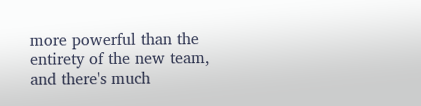more powerful than the entirety of the new team, and there's much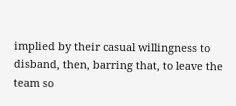implied by their casual willingness to disband, then, barring that, to leave the team so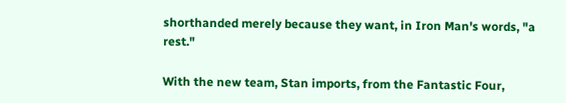shorthanded merely because they want, in Iron Man's words, "a rest."

With the new team, Stan imports, from the Fantastic Four,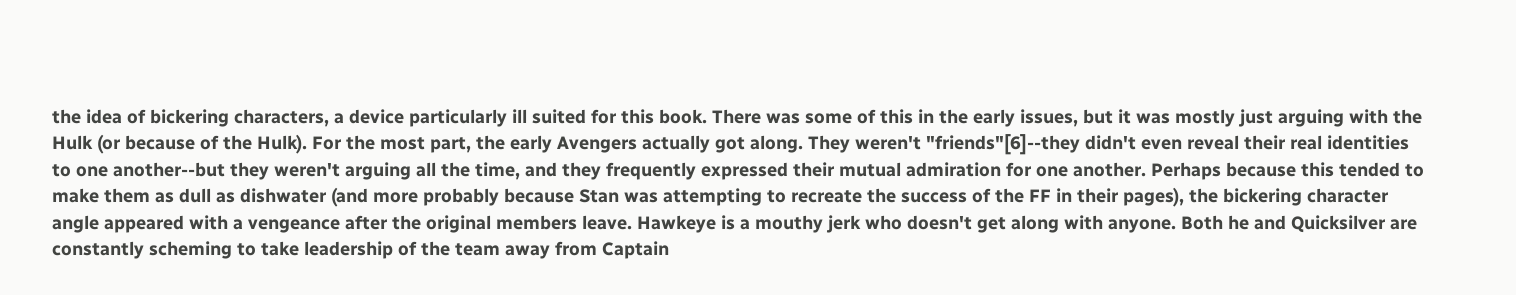the idea of bickering characters, a device particularly ill suited for this book. There was some of this in the early issues, but it was mostly just arguing with the Hulk (or because of the Hulk). For the most part, the early Avengers actually got along. They weren't "friends"[6]--they didn't even reveal their real identities to one another--but they weren't arguing all the time, and they frequently expressed their mutual admiration for one another. Perhaps because this tended to make them as dull as dishwater (and more probably because Stan was attempting to recreate the success of the FF in their pages), the bickering character angle appeared with a vengeance after the original members leave. Hawkeye is a mouthy jerk who doesn't get along with anyone. Both he and Quicksilver are constantly scheming to take leadership of the team away from Captain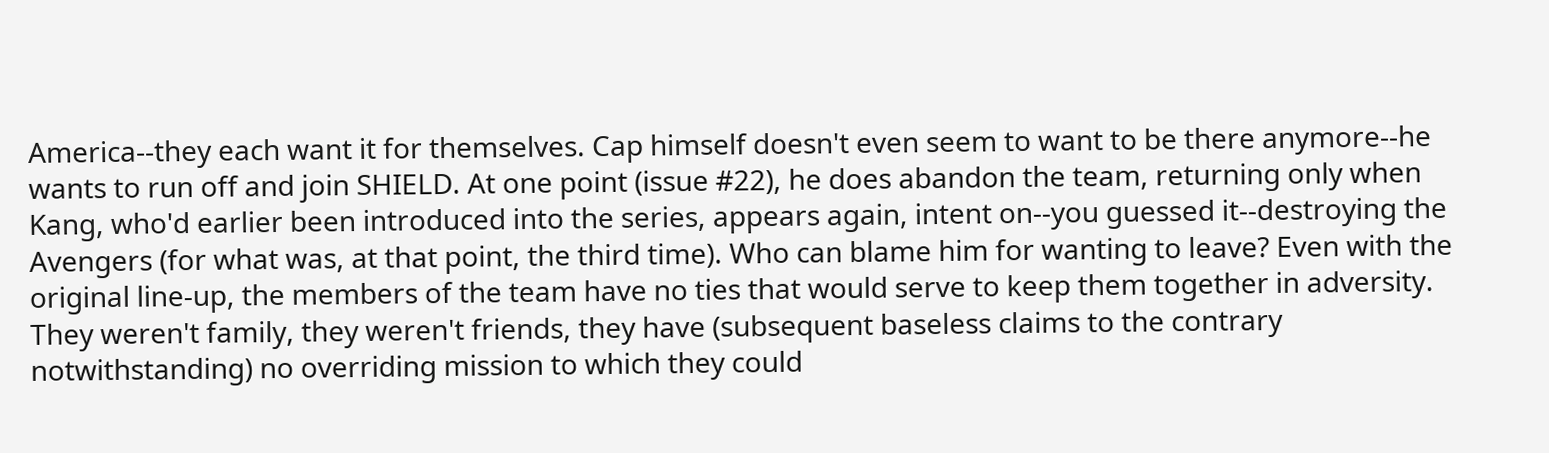America--they each want it for themselves. Cap himself doesn't even seem to want to be there anymore--he wants to run off and join SHIELD. At one point (issue #22), he does abandon the team, returning only when Kang, who'd earlier been introduced into the series, appears again, intent on--you guessed it--destroying the Avengers (for what was, at that point, the third time). Who can blame him for wanting to leave? Even with the original line-up, the members of the team have no ties that would serve to keep them together in adversity. They weren't family, they weren't friends, they have (subsequent baseless claims to the contrary notwithstanding) no overriding mission to which they could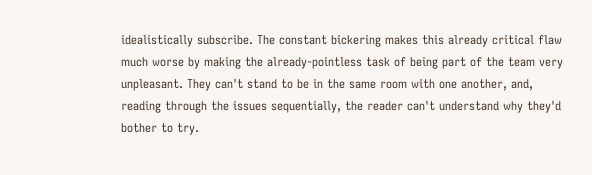idealistically subscribe. The constant bickering makes this already critical flaw much worse by making the already-pointless task of being part of the team very unpleasant. They can't stand to be in the same room with one another, and, reading through the issues sequentially, the reader can't understand why they'd bother to try.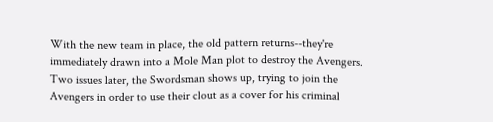With the new team in place, the old pattern returns--they're immediately drawn into a Mole Man plot to destroy the Avengers. Two issues later, the Swordsman shows up, trying to join the Avengers in order to use their clout as a cover for his criminal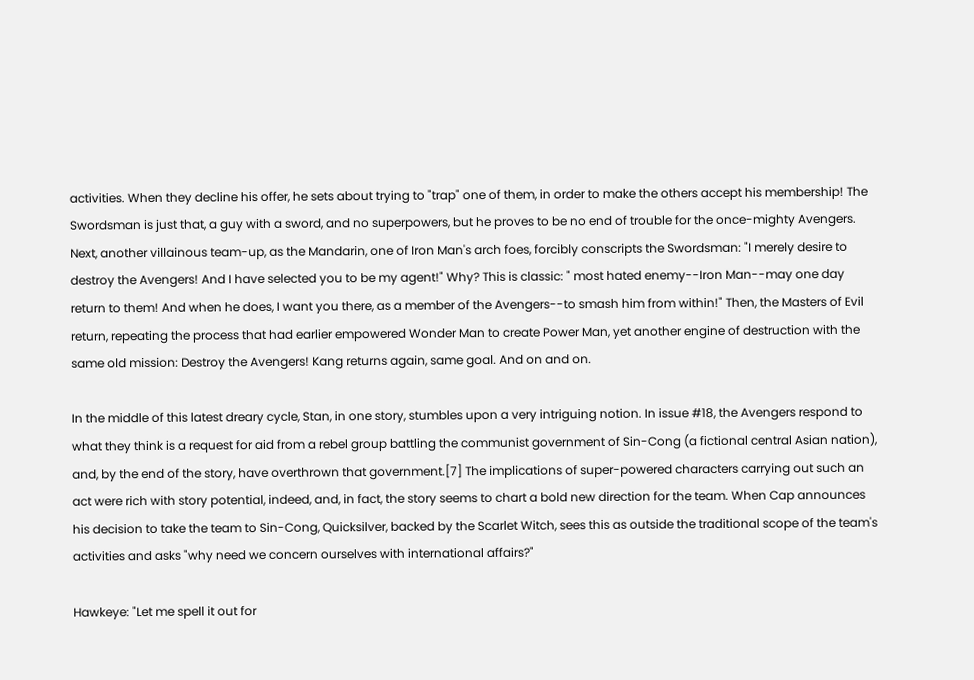activities. When they decline his offer, he sets about trying to "trap" one of them, in order to make the others accept his membership! The Swordsman is just that, a guy with a sword, and no superpowers, but he proves to be no end of trouble for the once-mighty Avengers. Next, another villainous team-up, as the Mandarin, one of Iron Man's arch foes, forcibly conscripts the Swordsman: "I merely desire to destroy the Avengers! And I have selected you to be my agent!" Why? This is classic: " most hated enemy--Iron Man--may one day return to them! And when he does, I want you there, as a member of the Avengers--to smash him from within!" Then, the Masters of Evil return, repeating the process that had earlier empowered Wonder Man to create Power Man, yet another engine of destruction with the same old mission: Destroy the Avengers! Kang returns again, same goal. And on and on.

In the middle of this latest dreary cycle, Stan, in one story, stumbles upon a very intriguing notion. In issue #18, the Avengers respond to what they think is a request for aid from a rebel group battling the communist government of Sin-Cong (a fictional central Asian nation), and, by the end of the story, have overthrown that government.[7] The implications of super-powered characters carrying out such an act were rich with story potential, indeed, and, in fact, the story seems to chart a bold new direction for the team. When Cap announces his decision to take the team to Sin-Cong, Quicksilver, backed by the Scarlet Witch, sees this as outside the traditional scope of the team's activities and asks "why need we concern ourselves with international affairs?"

Hawkeye: "Let me spell it out for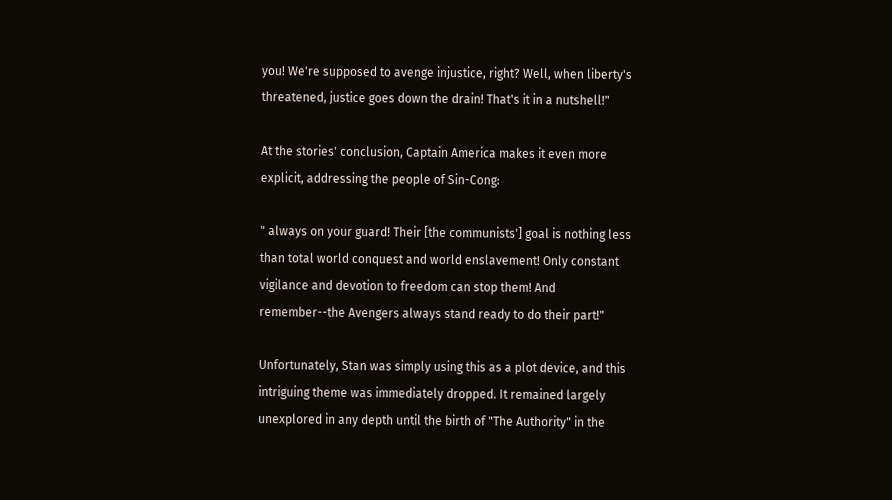you! We're supposed to avenge injustice, right? Well, when liberty's threatened, justice goes down the drain! That's it in a nutshell!"

At the stories' conclusion, Captain America makes it even more explicit, addressing the people of Sin-Cong:

" always on your guard! Their [the communists'] goal is nothing less than total world conquest and world enslavement! Only constant vigilance and devotion to freedom can stop them! And remember--the Avengers always stand ready to do their part!"

Unfortunately, Stan was simply using this as a plot device, and this intriguing theme was immediately dropped. It remained largely unexplored in any depth until the birth of "The Authority" in the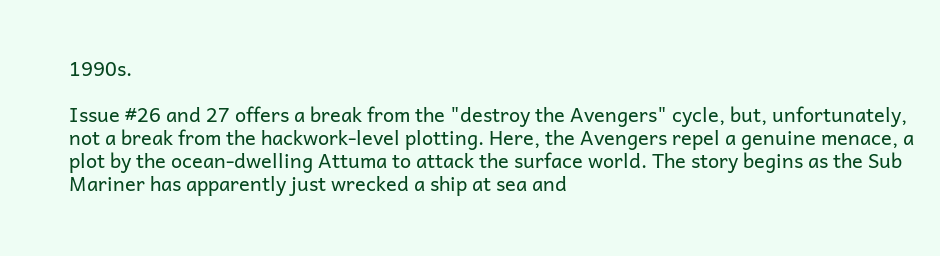1990s.

Issue #26 and 27 offers a break from the "destroy the Avengers" cycle, but, unfortunately, not a break from the hackwork-level plotting. Here, the Avengers repel a genuine menace, a plot by the ocean-dwelling Attuma to attack the surface world. The story begins as the Sub Mariner has apparently just wrecked a ship at sea and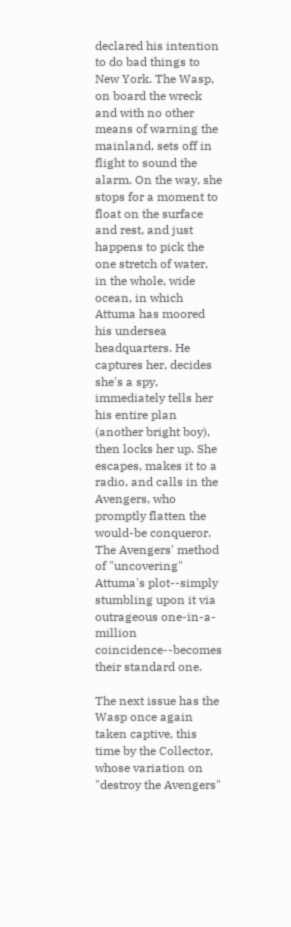declared his intention to do bad things to New York. The Wasp, on board the wreck and with no other means of warning the mainland, sets off in flight to sound the alarm. On the way, she stops for a moment to float on the surface and rest, and just happens to pick the one stretch of water, in the whole, wide ocean, in which Attuma has moored his undersea headquarters. He captures her, decides she's a spy, immediately tells her his entire plan (another bright boy), then locks her up. She escapes, makes it to a radio, and calls in the Avengers, who promptly flatten the would-be conqueror. The Avengers' method of "uncovering" Attuma's plot--simply stumbling upon it via outrageous one-in-a-million coincidence--becomes their standard one.

The next issue has the Wasp once again taken captive, this time by the Collector, whose variation on "destroy the Avengers"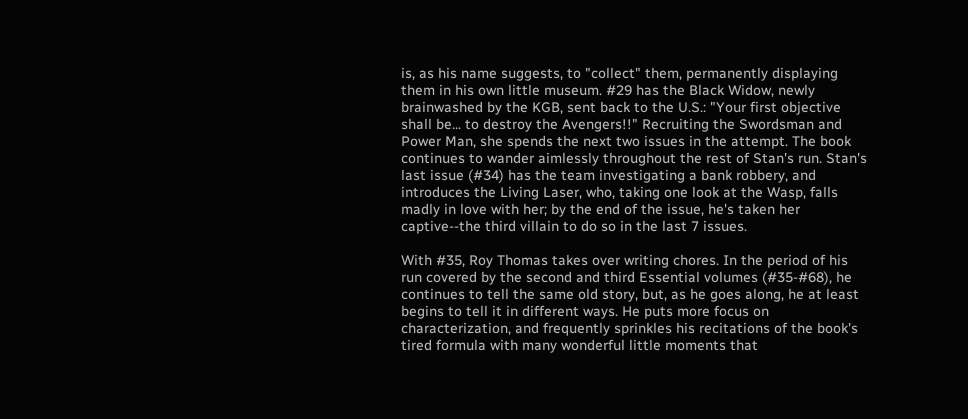is, as his name suggests, to "collect" them, permanently displaying them in his own little museum. #29 has the Black Widow, newly brainwashed by the KGB, sent back to the U.S.: "Your first objective shall be... to destroy the Avengers!!" Recruiting the Swordsman and Power Man, she spends the next two issues in the attempt. The book continues to wander aimlessly throughout the rest of Stan's run. Stan's last issue (#34) has the team investigating a bank robbery, and introduces the Living Laser, who, taking one look at the Wasp, falls madly in love with her; by the end of the issue, he's taken her captive--the third villain to do so in the last 7 issues.

With #35, Roy Thomas takes over writing chores. In the period of his run covered by the second and third Essential volumes (#35-#68), he continues to tell the same old story, but, as he goes along, he at least begins to tell it in different ways. He puts more focus on characterization, and frequently sprinkles his recitations of the book's tired formula with many wonderful little moments that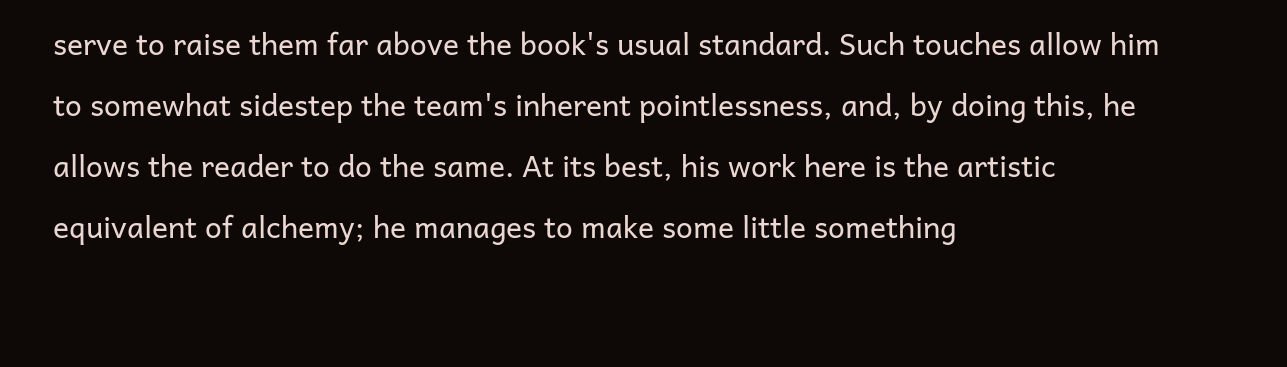serve to raise them far above the book's usual standard. Such touches allow him to somewhat sidestep the team's inherent pointlessness, and, by doing this, he allows the reader to do the same. At its best, his work here is the artistic equivalent of alchemy; he manages to make some little something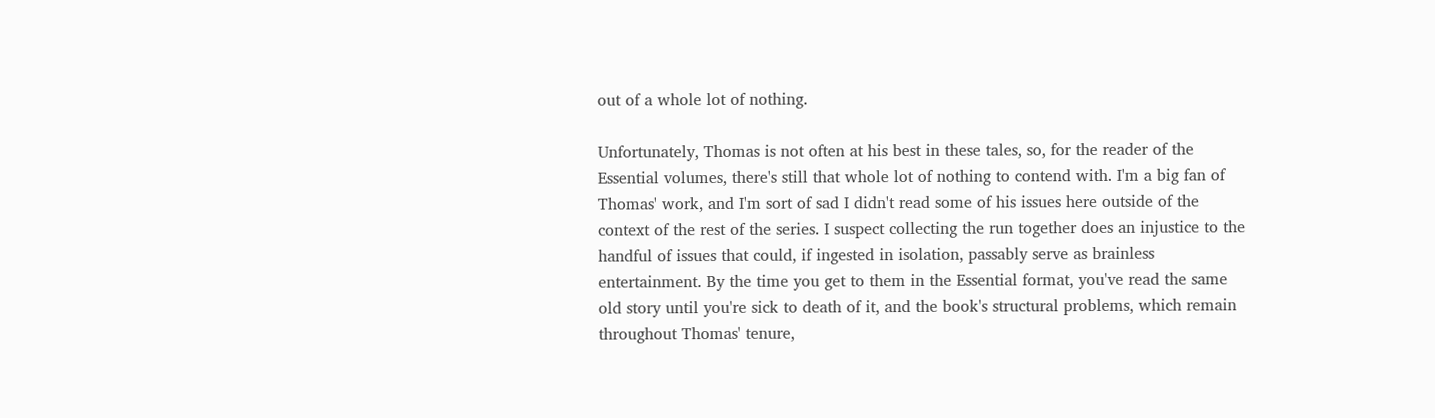out of a whole lot of nothing.

Unfortunately, Thomas is not often at his best in these tales, so, for the reader of the Essential volumes, there's still that whole lot of nothing to contend with. I'm a big fan of Thomas' work, and I'm sort of sad I didn't read some of his issues here outside of the context of the rest of the series. I suspect collecting the run together does an injustice to the handful of issues that could, if ingested in isolation, passably serve as brainless entertainment. By the time you get to them in the Essential format, you've read the same old story until you're sick to death of it, and the book's structural problems, which remain throughout Thomas' tenure,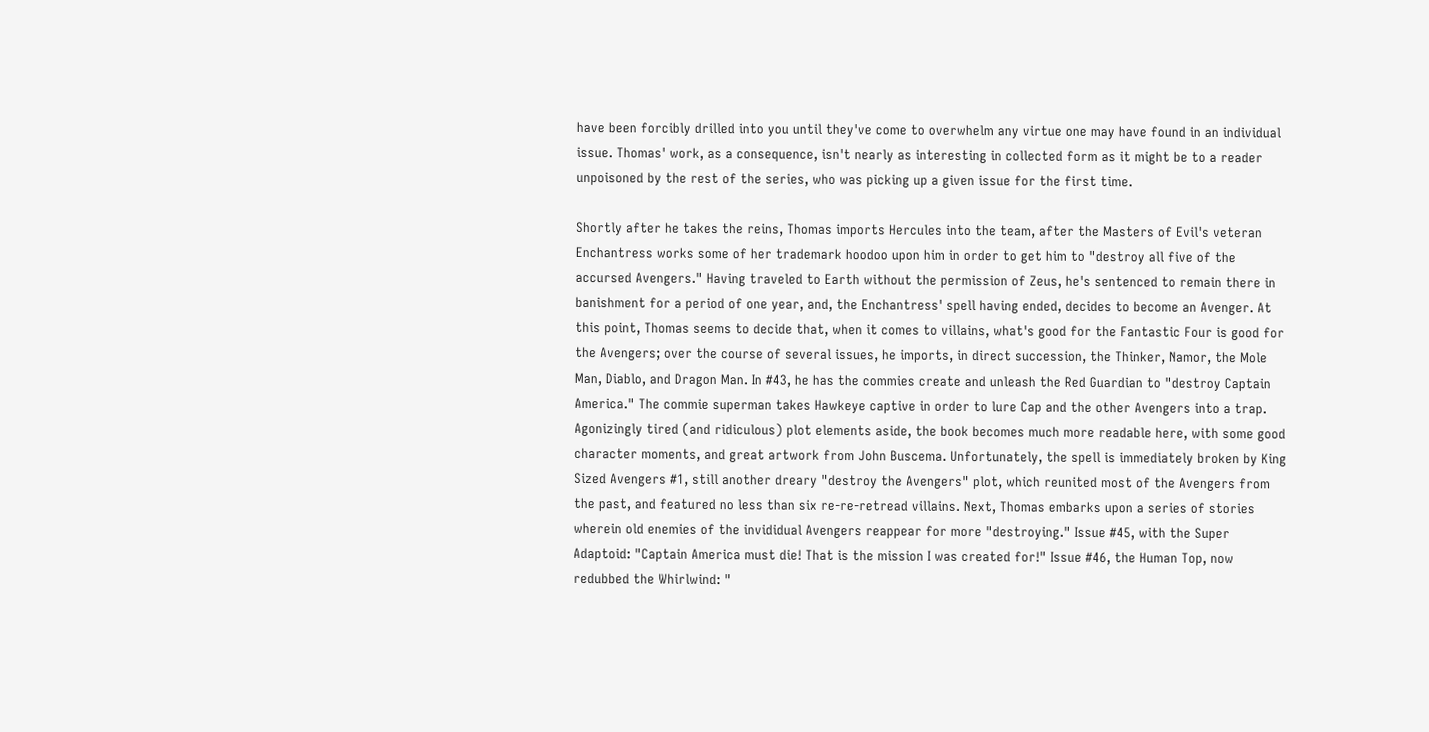have been forcibly drilled into you until they've come to overwhelm any virtue one may have found in an individual issue. Thomas' work, as a consequence, isn't nearly as interesting in collected form as it might be to a reader unpoisoned by the rest of the series, who was picking up a given issue for the first time.

Shortly after he takes the reins, Thomas imports Hercules into the team, after the Masters of Evil's veteran Enchantress works some of her trademark hoodoo upon him in order to get him to "destroy all five of the accursed Avengers." Having traveled to Earth without the permission of Zeus, he's sentenced to remain there in banishment for a period of one year, and, the Enchantress' spell having ended, decides to become an Avenger. At this point, Thomas seems to decide that, when it comes to villains, what's good for the Fantastic Four is good for the Avengers; over the course of several issues, he imports, in direct succession, the Thinker, Namor, the Mole Man, Diablo, and Dragon Man. In #43, he has the commies create and unleash the Red Guardian to "destroy Captain America." The commie superman takes Hawkeye captive in order to lure Cap and the other Avengers into a trap. Agonizingly tired (and ridiculous) plot elements aside, the book becomes much more readable here, with some good character moments, and great artwork from John Buscema. Unfortunately, the spell is immediately broken by King Sized Avengers #1, still another dreary "destroy the Avengers" plot, which reunited most of the Avengers from the past, and featured no less than six re-re-retread villains. Next, Thomas embarks upon a series of stories wherein old enemies of the invididual Avengers reappear for more "destroying." Issue #45, with the Super Adaptoid: "Captain America must die! That is the mission I was created for!" Issue #46, the Human Top, now redubbed the Whirlwind: "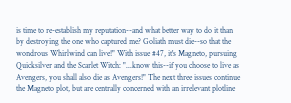is time to re-establish my reputation--and what better way to do it than by destroying the one who captured me? Goliath must die--so that the wondrous Whirlwind can live!" With issue #47, it's Magneto, pursuing Quicksilver and the Scarlet Witch: "...know this--if you choose to live as Avengers, you shall also die as Avengers!" The next three issues continue the Magneto plot, but are centrally concerned with an irrelevant plotline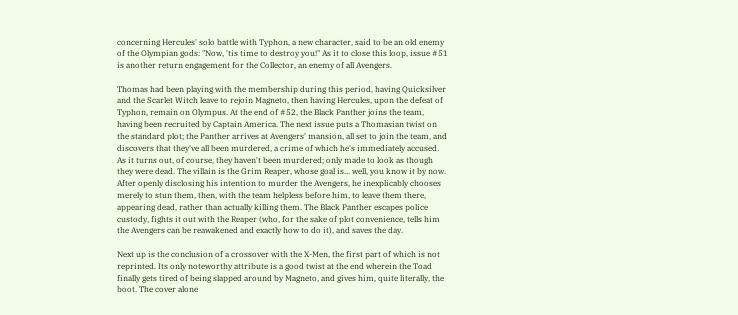concerning Hercules' solo battle with Typhon, a new character, said to be an old enemy of the Olympian gods: "Now, 'tis time to destroy you!" As it to close this loop, issue #51 is another return engagement for the Collector, an enemy of all Avengers.

Thomas had been playing with the membership during this period, having Quicksilver and the Scarlet Witch leave to rejoin Magneto, then having Hercules, upon the defeat of Typhon, remain on Olympus. At the end of #52, the Black Panther joins the team, having been recruited by Captain America. The next issue puts a Thomasian twist on the standard plot; the Panther arrives at Avengers' mansion, all set to join the team, and discovers that they've all been murdered, a crime of which he's immediately accused. As it turns out, of course, they haven't been murdered; only made to look as though they were dead. The villain is the Grim Reaper, whose goal is... well, you know it by now. After openly disclosing his intention to murder the Avengers, he inexplicably chooses merely to stun them, then, with the team helpless before him, to leave them there, appearing dead, rather than actually killing them. The Black Panther escapes police custody, fights it out with the Reaper (who, for the sake of plot convenience, tells him the Avengers can be reawakened and exactly how to do it), and saves the day.

Next up is the conclusion of a crossover with the X-Men, the first part of which is not reprinted. Its only noteworthy attribute is a good twist at the end wherein the Toad finally gets tired of being slapped around by Magneto, and gives him, quite literally, the boot. The cover alone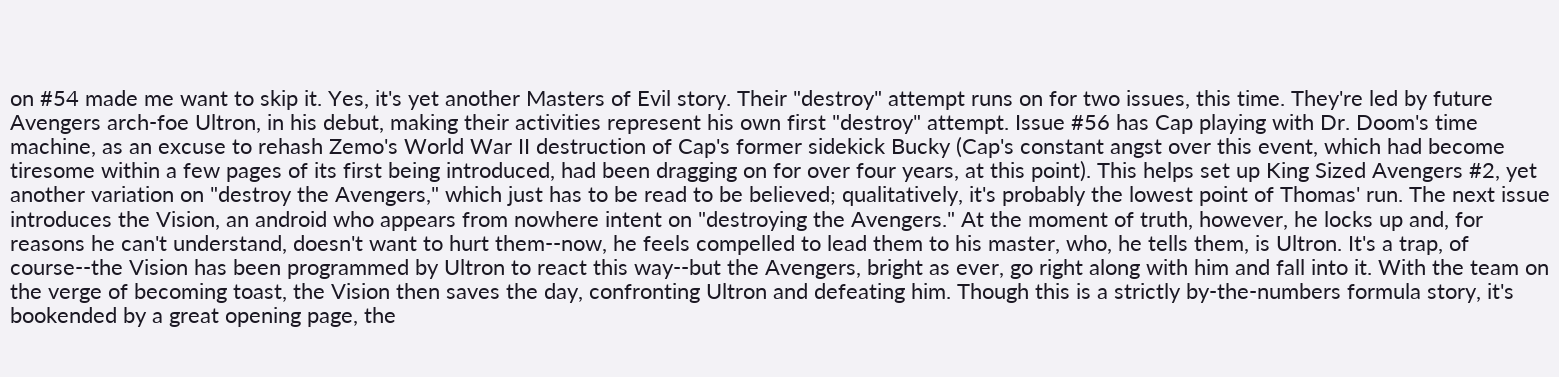on #54 made me want to skip it. Yes, it's yet another Masters of Evil story. Their "destroy" attempt runs on for two issues, this time. They're led by future Avengers arch-foe Ultron, in his debut, making their activities represent his own first "destroy" attempt. Issue #56 has Cap playing with Dr. Doom's time machine, as an excuse to rehash Zemo's World War II destruction of Cap's former sidekick Bucky (Cap's constant angst over this event, which had become tiresome within a few pages of its first being introduced, had been dragging on for over four years, at this point). This helps set up King Sized Avengers #2, yet another variation on "destroy the Avengers," which just has to be read to be believed; qualitatively, it's probably the lowest point of Thomas' run. The next issue introduces the Vision, an android who appears from nowhere intent on "destroying the Avengers." At the moment of truth, however, he locks up and, for reasons he can't understand, doesn't want to hurt them--now, he feels compelled to lead them to his master, who, he tells them, is Ultron. It's a trap, of course--the Vision has been programmed by Ultron to react this way--but the Avengers, bright as ever, go right along with him and fall into it. With the team on the verge of becoming toast, the Vision then saves the day, confronting Ultron and defeating him. Though this is a strictly by-the-numbers formula story, it's bookended by a great opening page, the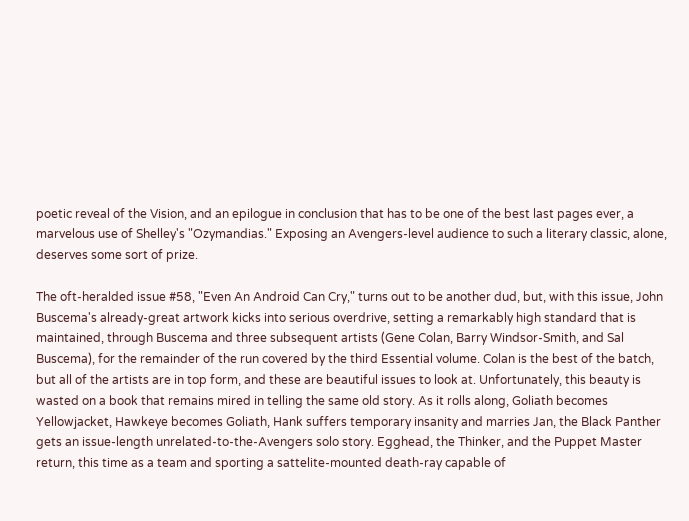poetic reveal of the Vision, and an epilogue in conclusion that has to be one of the best last pages ever, a marvelous use of Shelley's "Ozymandias." Exposing an Avengers-level audience to such a literary classic, alone, deserves some sort of prize.

The oft-heralded issue #58, "Even An Android Can Cry," turns out to be another dud, but, with this issue, John Buscema's already-great artwork kicks into serious overdrive, setting a remarkably high standard that is maintained, through Buscema and three subsequent artists (Gene Colan, Barry Windsor-Smith, and Sal Buscema), for the remainder of the run covered by the third Essential volume. Colan is the best of the batch, but all of the artists are in top form, and these are beautiful issues to look at. Unfortunately, this beauty is wasted on a book that remains mired in telling the same old story. As it rolls along, Goliath becomes Yellowjacket, Hawkeye becomes Goliath, Hank suffers temporary insanity and marries Jan, the Black Panther gets an issue-length unrelated-to-the-Avengers solo story. Egghead, the Thinker, and the Puppet Master return, this time as a team and sporting a sattelite-mounted death-ray capable of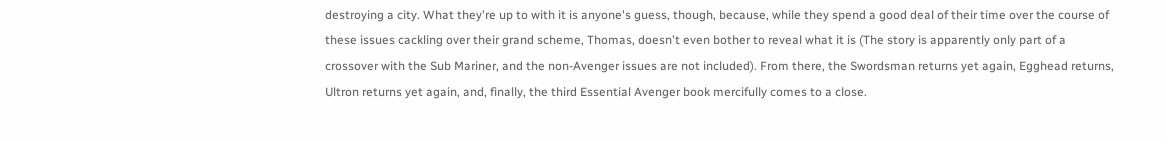destroying a city. What they're up to with it is anyone's guess, though, because, while they spend a good deal of their time over the course of these issues cackling over their grand scheme, Thomas, doesn't even bother to reveal what it is (The story is apparently only part of a crossover with the Sub Mariner, and the non-Avenger issues are not included). From there, the Swordsman returns yet again, Egghead returns, Ultron returns yet again, and, finally, the third Essential Avenger book mercifully comes to a close.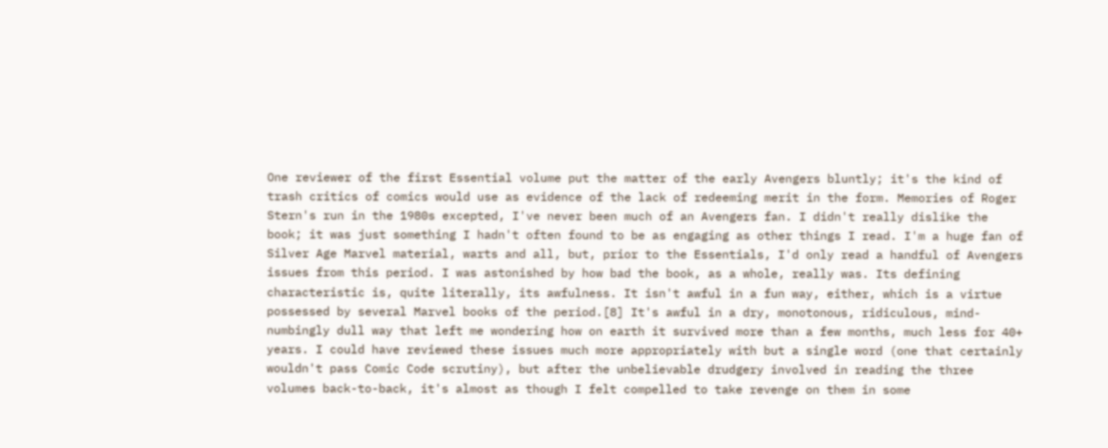One reviewer of the first Essential volume put the matter of the early Avengers bluntly; it's the kind of trash critics of comics would use as evidence of the lack of redeeming merit in the form. Memories of Roger Stern's run in the 1980s excepted, I've never been much of an Avengers fan. I didn't really dislike the book; it was just something I hadn't often found to be as engaging as other things I read. I'm a huge fan of Silver Age Marvel material, warts and all, but, prior to the Essentials, I'd only read a handful of Avengers issues from this period. I was astonished by how bad the book, as a whole, really was. Its defining characteristic is, quite literally, its awfulness. It isn't awful in a fun way, either, which is a virtue possessed by several Marvel books of the period.[8] It's awful in a dry, monotonous, ridiculous, mind-numbingly dull way that left me wondering how on earth it survived more than a few months, much less for 40+ years. I could have reviewed these issues much more appropriately with but a single word (one that certainly wouldn't pass Comic Code scrutiny), but after the unbelievable drudgery involved in reading the three volumes back-to-back, it's almost as though I felt compelled to take revenge on them in some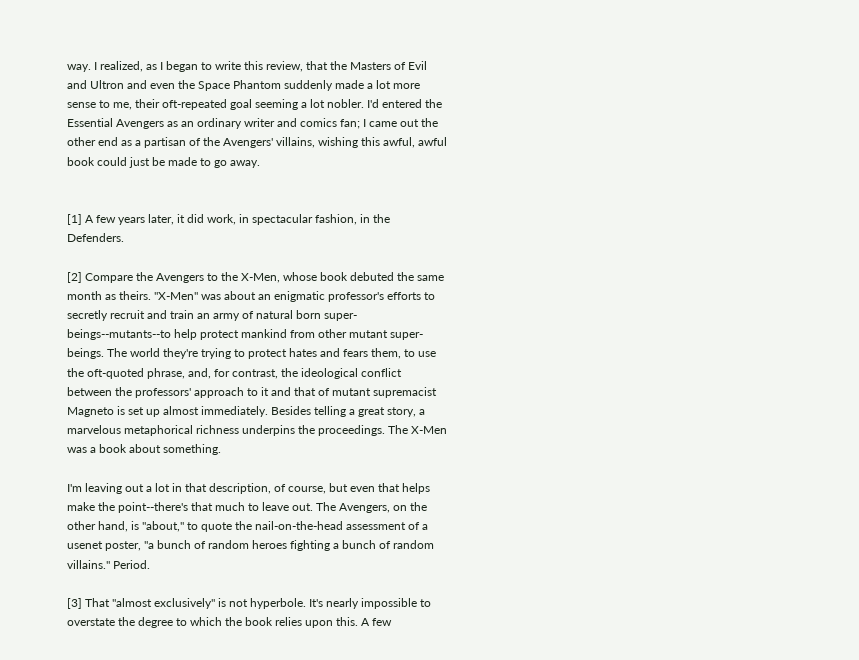way. I realized, as I began to write this review, that the Masters of Evil and Ultron and even the Space Phantom suddenly made a lot more sense to me, their oft-repeated goal seeming a lot nobler. I'd entered the Essential Avengers as an ordinary writer and comics fan; I came out the other end as a partisan of the Avengers' villains, wishing this awful, awful book could just be made to go away.


[1] A few years later, it did work, in spectacular fashion, in the Defenders.

[2] Compare the Avengers to the X-Men, whose book debuted the same month as theirs. "X-Men" was about an enigmatic professor's efforts to secretly recruit and train an army of natural born super-beings--mutants--to help protect mankind from other mutant super-beings. The world they're trying to protect hates and fears them, to use the oft-quoted phrase, and, for contrast, the ideological conflict between the professors' approach to it and that of mutant supremacist Magneto is set up almost immediately. Besides telling a great story, a marvelous metaphorical richness underpins the proceedings. The X-Men was a book about something.

I'm leaving out a lot in that description, of course, but even that helps make the point--there's that much to leave out. The Avengers, on the other hand, is "about," to quote the nail-on-the-head assessment of a usenet poster, "a bunch of random heroes fighting a bunch of random villains." Period.

[3] That "almost exclusively" is not hyperbole. It's nearly impossible to overstate the degree to which the book relies upon this. A few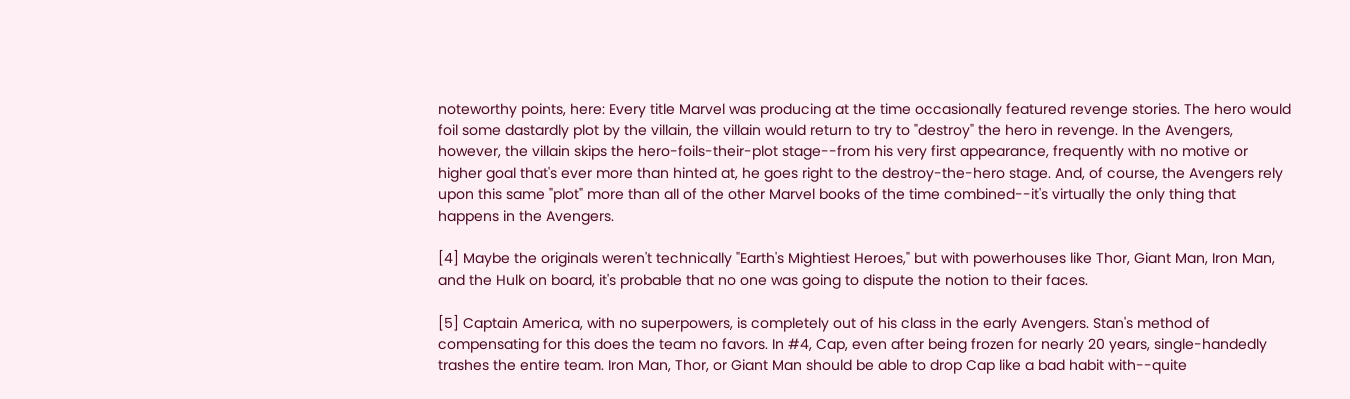noteworthy points, here: Every title Marvel was producing at the time occasionally featured revenge stories. The hero would foil some dastardly plot by the villain, the villain would return to try to "destroy" the hero in revenge. In the Avengers, however, the villain skips the hero-foils-their-plot stage--from his very first appearance, frequently with no motive or higher goal that's ever more than hinted at, he goes right to the destroy-the-hero stage. And, of course, the Avengers rely upon this same "plot" more than all of the other Marvel books of the time combined--it's virtually the only thing that happens in the Avengers.

[4] Maybe the originals weren't technically "Earth's Mightiest Heroes," but with powerhouses like Thor, Giant Man, Iron Man, and the Hulk on board, it's probable that no one was going to dispute the notion to their faces.

[5] Captain America, with no superpowers, is completely out of his class in the early Avengers. Stan's method of compensating for this does the team no favors. In #4, Cap, even after being frozen for nearly 20 years, single-handedly trashes the entire team. Iron Man, Thor, or Giant Man should be able to drop Cap like a bad habit with--quite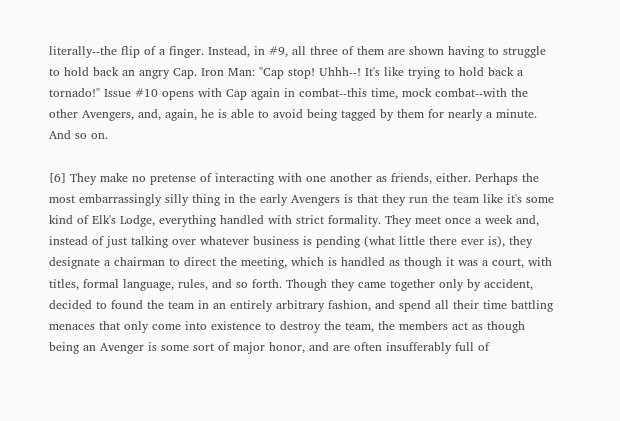literally--the flip of a finger. Instead, in #9, all three of them are shown having to struggle to hold back an angry Cap. Iron Man: "Cap stop! Uhhh--! It's like trying to hold back a tornado!" Issue #10 opens with Cap again in combat--this time, mock combat--with the other Avengers, and, again, he is able to avoid being tagged by them for nearly a minute. And so on.

[6] They make no pretense of interacting with one another as friends, either. Perhaps the most embarrassingly silly thing in the early Avengers is that they run the team like it's some kind of Elk's Lodge, everything handled with strict formality. They meet once a week and, instead of just talking over whatever business is pending (what little there ever is), they designate a chairman to direct the meeting, which is handled as though it was a court, with titles, formal language, rules, and so forth. Though they came together only by accident, decided to found the team in an entirely arbitrary fashion, and spend all their time battling menaces that only come into existence to destroy the team, the members act as though being an Avenger is some sort of major honor, and are often insufferably full of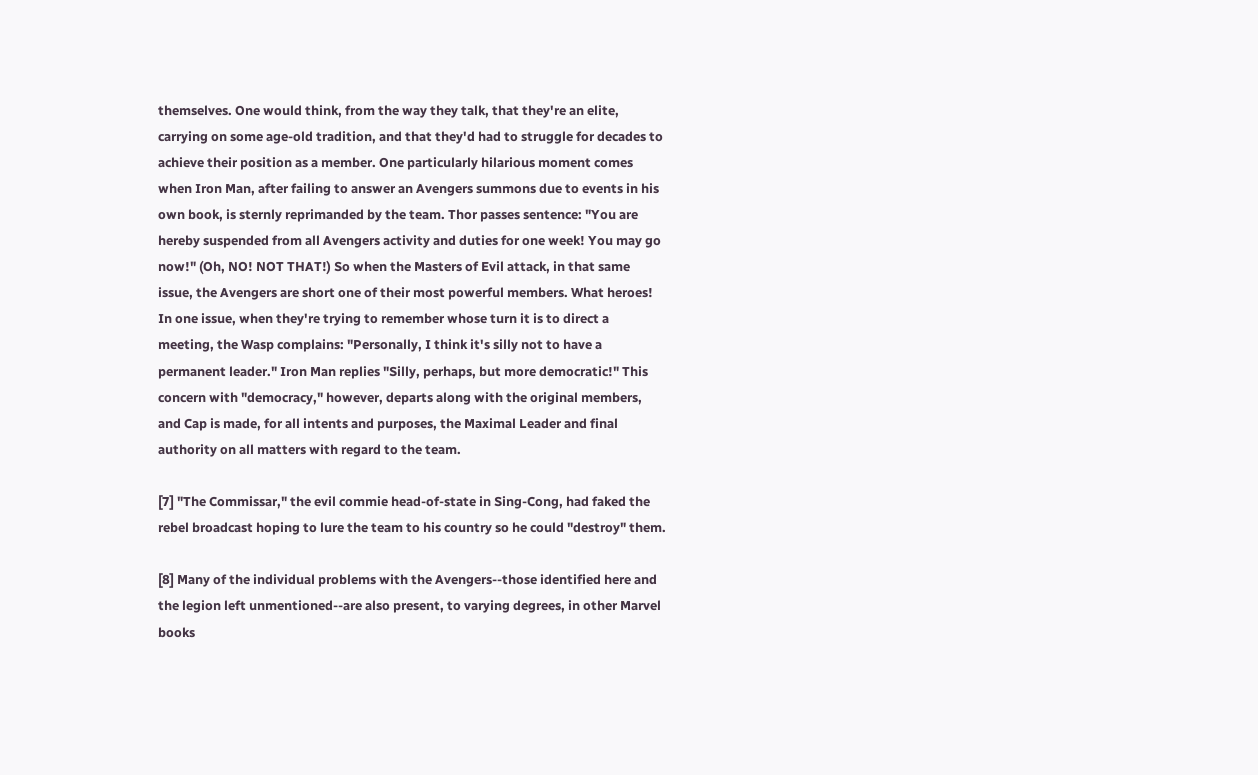themselves. One would think, from the way they talk, that they're an elite, carrying on some age-old tradition, and that they'd had to struggle for decades to achieve their position as a member. One particularly hilarious moment comes when Iron Man, after failing to answer an Avengers summons due to events in his own book, is sternly reprimanded by the team. Thor passes sentence: "You are hereby suspended from all Avengers activity and duties for one week! You may go now!" (Oh, NO! NOT THAT!) So when the Masters of Evil attack, in that same issue, the Avengers are short one of their most powerful members. What heroes! In one issue, when they're trying to remember whose turn it is to direct a meeting, the Wasp complains: "Personally, I think it's silly not to have a permanent leader." Iron Man replies "Silly, perhaps, but more democratic!" This concern with "democracy," however, departs along with the original members, and Cap is made, for all intents and purposes, the Maximal Leader and final authority on all matters with regard to the team.

[7] "The Commissar," the evil commie head-of-state in Sing-Cong, had faked the rebel broadcast hoping to lure the team to his country so he could "destroy" them.

[8] Many of the individual problems with the Avengers--those identified here and the legion left unmentioned--are also present, to varying degrees, in other Marvel books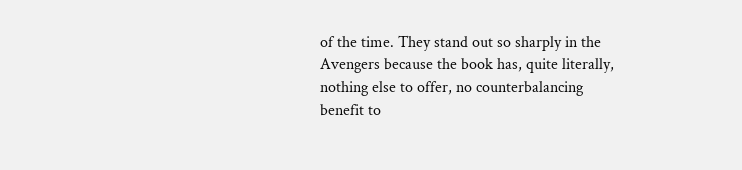of the time. They stand out so sharply in the Avengers because the book has, quite literally, nothing else to offer, no counterbalancing benefit to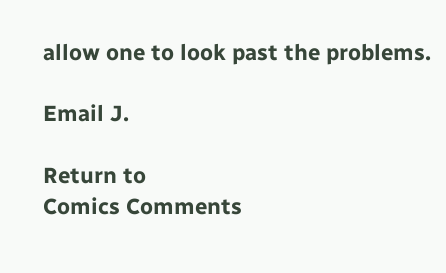allow one to look past the problems.

Email J.

Return to
Comics Comments